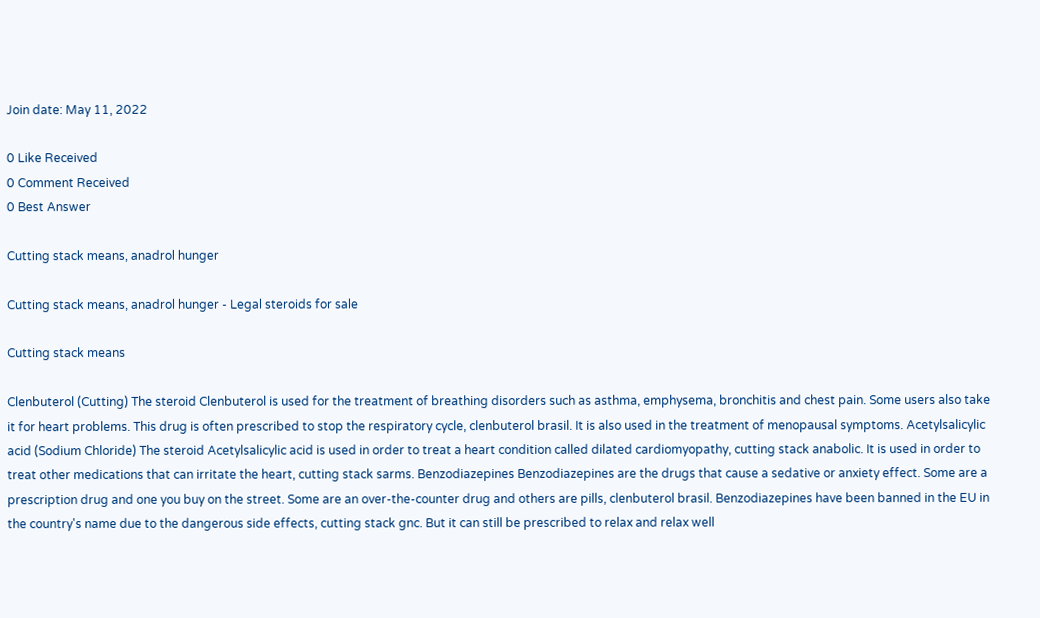Join date: May 11, 2022

0 Like Received
0 Comment Received
0 Best Answer

Cutting stack means, anadrol hunger

Cutting stack means, anadrol hunger - Legal steroids for sale

Cutting stack means

Clenbuterol (Cutting) The steroid Clenbuterol is used for the treatment of breathing disorders such as asthma, emphysema, bronchitis and chest pain. Some users also take it for heart problems. This drug is often prescribed to stop the respiratory cycle, clenbuterol brasil. It is also used in the treatment of menopausal symptoms. Acetylsalicylic acid (Sodium Chloride) The steroid Acetylsalicylic acid is used in order to treat a heart condition called dilated cardiomyopathy, cutting stack anabolic. It is used in order to treat other medications that can irritate the heart, cutting stack sarms. Benzodiazepines Benzodiazepines are the drugs that cause a sedative or anxiety effect. Some are a prescription drug and one you buy on the street. Some are an over-the-counter drug and others are pills, clenbuterol brasil. Benzodiazepines have been banned in the EU in the country's name due to the dangerous side effects, cutting stack gnc. But it can still be prescribed to relax and relax well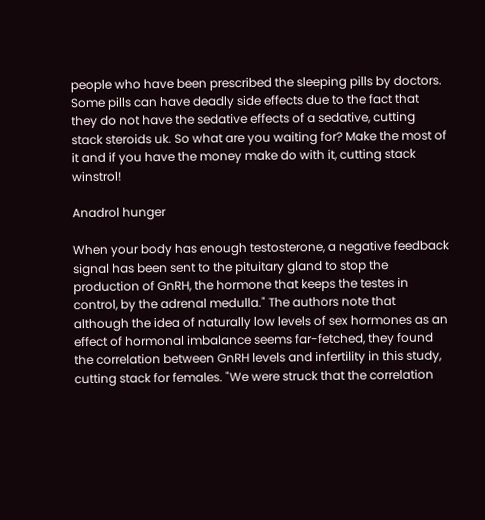people who have been prescribed the sleeping pills by doctors. Some pills can have deadly side effects due to the fact that they do not have the sedative effects of a sedative, cutting stack steroids uk. So what are you waiting for? Make the most of it and if you have the money make do with it, cutting stack winstrol!

Anadrol hunger

When your body has enough testosterone, a negative feedback signal has been sent to the pituitary gland to stop the production of GnRH, the hormone that keeps the testes in control, by the adrenal medulla." The authors note that although the idea of naturally low levels of sex hormones as an effect of hormonal imbalance seems far-fetched, they found the correlation between GnRH levels and infertility in this study, cutting stack for females. "We were struck that the correlation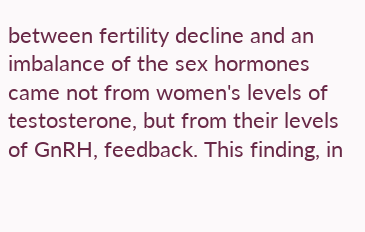between fertility decline and an imbalance of the sex hormones came not from women's levels of testosterone, but from their levels of GnRH, feedback. This finding, in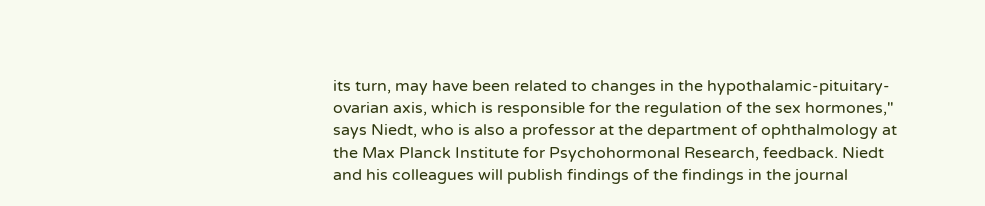its turn, may have been related to changes in the hypothalamic-pituitary-ovarian axis, which is responsible for the regulation of the sex hormones," says Niedt, who is also a professor at the department of ophthalmology at the Max Planck Institute for Psychohormonal Research, feedback. Niedt and his colleagues will publish findings of the findings in the journal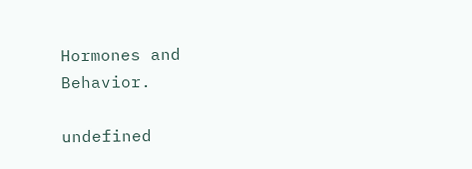Hormones and Behavior.

undefined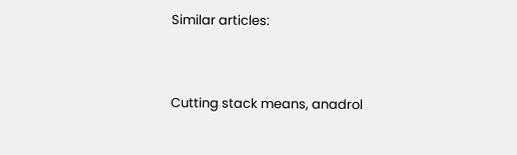Similar articles:


Cutting stack means, anadrol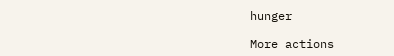hunger

More actions